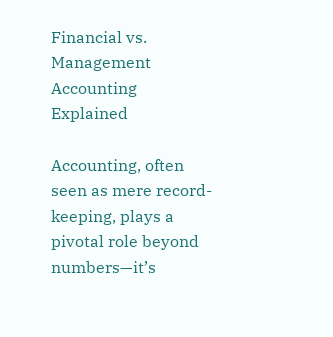Financial vs. Management Accounting Explained

Accounting, often seen as mere record-keeping, plays a pivotal role beyond numbers—it’s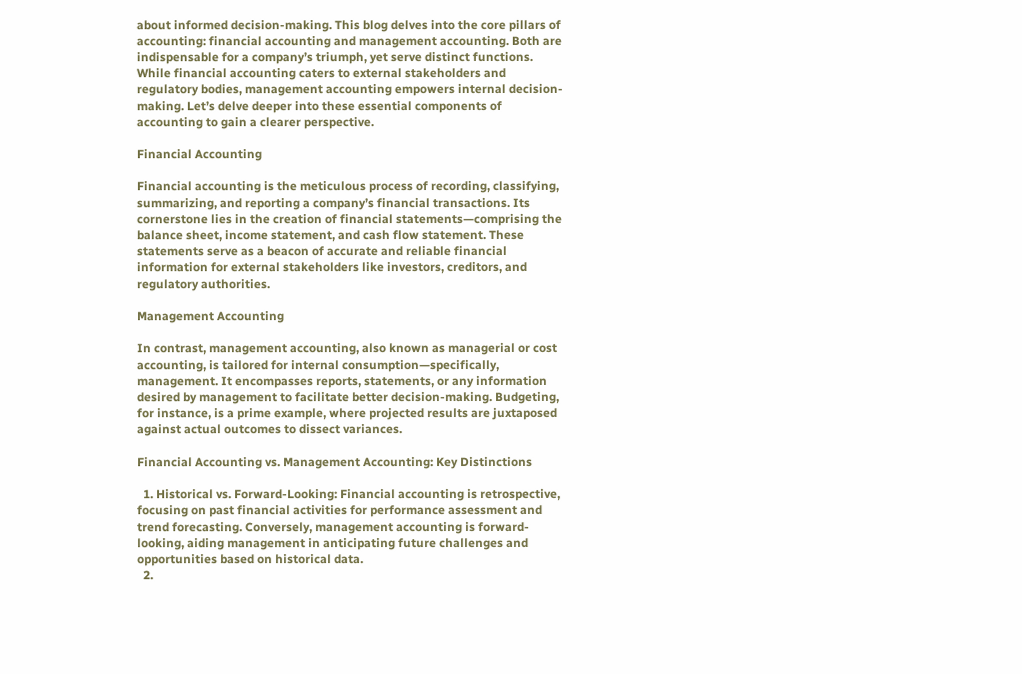about informed decision-making. This blog delves into the core pillars of accounting: financial accounting and management accounting. Both are indispensable for a company’s triumph, yet serve distinct functions. While financial accounting caters to external stakeholders and regulatory bodies, management accounting empowers internal decision-making. Let’s delve deeper into these essential components of accounting to gain a clearer perspective.

Financial Accounting

Financial accounting is the meticulous process of recording, classifying, summarizing, and reporting a company’s financial transactions. Its cornerstone lies in the creation of financial statements—comprising the balance sheet, income statement, and cash flow statement. These statements serve as a beacon of accurate and reliable financial information for external stakeholders like investors, creditors, and regulatory authorities.

Management Accounting

In contrast, management accounting, also known as managerial or cost accounting, is tailored for internal consumption—specifically, management. It encompasses reports, statements, or any information desired by management to facilitate better decision-making. Budgeting, for instance, is a prime example, where projected results are juxtaposed against actual outcomes to dissect variances.

Financial Accounting vs. Management Accounting: Key Distinctions

  1. Historical vs. Forward-Looking: Financial accounting is retrospective, focusing on past financial activities for performance assessment and trend forecasting. Conversely, management accounting is forward-looking, aiding management in anticipating future challenges and opportunities based on historical data.
  2.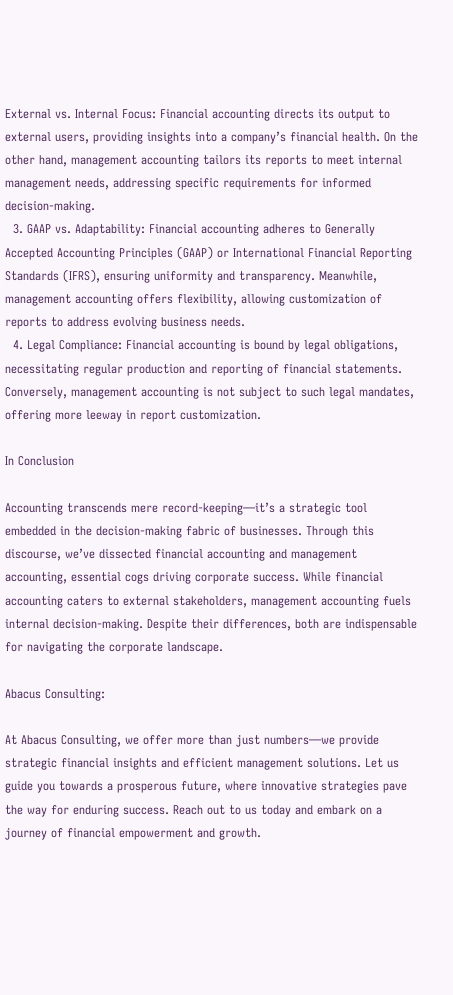External vs. Internal Focus: Financial accounting directs its output to external users, providing insights into a company’s financial health. On the other hand, management accounting tailors its reports to meet internal management needs, addressing specific requirements for informed decision-making.
  3. GAAP vs. Adaptability: Financial accounting adheres to Generally Accepted Accounting Principles (GAAP) or International Financial Reporting Standards (IFRS), ensuring uniformity and transparency. Meanwhile, management accounting offers flexibility, allowing customization of reports to address evolving business needs.
  4. Legal Compliance: Financial accounting is bound by legal obligations, necessitating regular production and reporting of financial statements. Conversely, management accounting is not subject to such legal mandates, offering more leeway in report customization.

In Conclusion

Accounting transcends mere record-keeping—it’s a strategic tool embedded in the decision-making fabric of businesses. Through this discourse, we’ve dissected financial accounting and management accounting, essential cogs driving corporate success. While financial accounting caters to external stakeholders, management accounting fuels internal decision-making. Despite their differences, both are indispensable for navigating the corporate landscape.

Abacus Consulting:

At Abacus Consulting, we offer more than just numbers—we provide strategic financial insights and efficient management solutions. Let us guide you towards a prosperous future, where innovative strategies pave the way for enduring success. Reach out to us today and embark on a journey of financial empowerment and growth.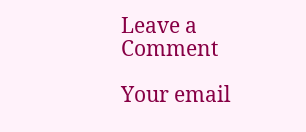Leave a Comment

Your email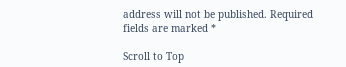address will not be published. Required fields are marked *

Scroll to Top